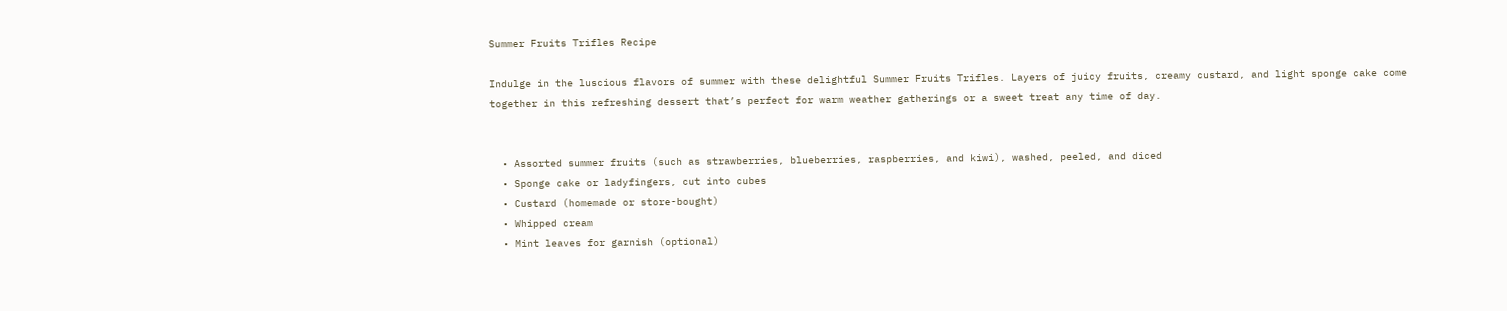Summer Fruits Trifles Recipe

Indulge in the luscious flavors of summer with these delightful Summer Fruits Trifles. Layers of juicy fruits, creamy custard, and light sponge cake come together in this refreshing dessert that’s perfect for warm weather gatherings or a sweet treat any time of day.


  • Assorted summer fruits (such as strawberries, blueberries, raspberries, and kiwi), washed, peeled, and diced
  • Sponge cake or ladyfingers, cut into cubes
  • Custard (homemade or store-bought)
  • Whipped cream
  • Mint leaves for garnish (optional)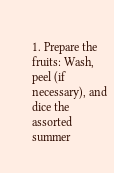1. Prepare the fruits: Wash, peel (if necessary), and dice the assorted summer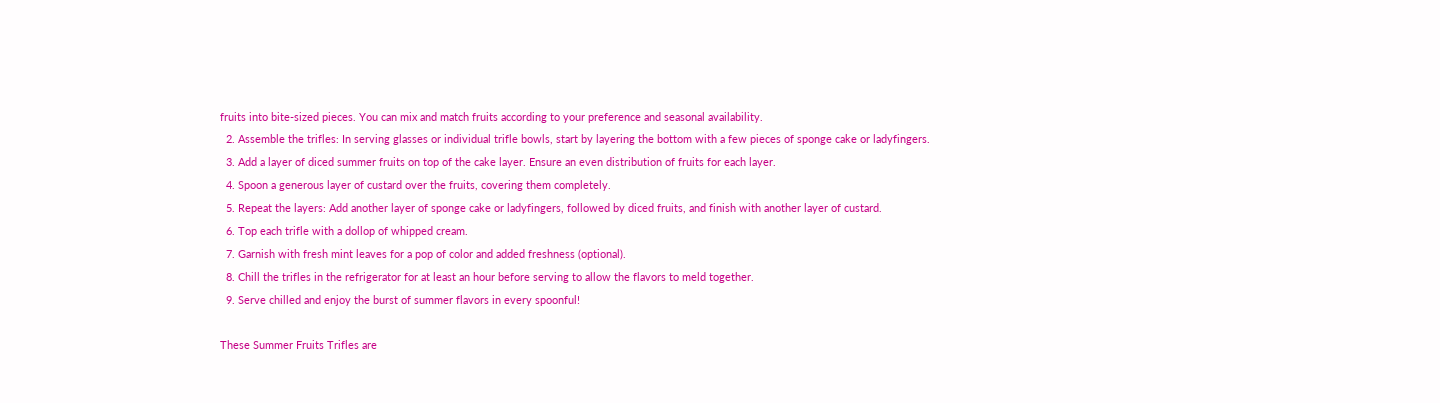fruits into bite-sized pieces. You can mix and match fruits according to your preference and seasonal availability.
  2. Assemble the trifles: In serving glasses or individual trifle bowls, start by layering the bottom with a few pieces of sponge cake or ladyfingers.
  3. Add a layer of diced summer fruits on top of the cake layer. Ensure an even distribution of fruits for each layer.
  4. Spoon a generous layer of custard over the fruits, covering them completely.
  5. Repeat the layers: Add another layer of sponge cake or ladyfingers, followed by diced fruits, and finish with another layer of custard.
  6. Top each trifle with a dollop of whipped cream.
  7. Garnish with fresh mint leaves for a pop of color and added freshness (optional).
  8. Chill the trifles in the refrigerator for at least an hour before serving to allow the flavors to meld together.
  9. Serve chilled and enjoy the burst of summer flavors in every spoonful!

These Summer Fruits Trifles are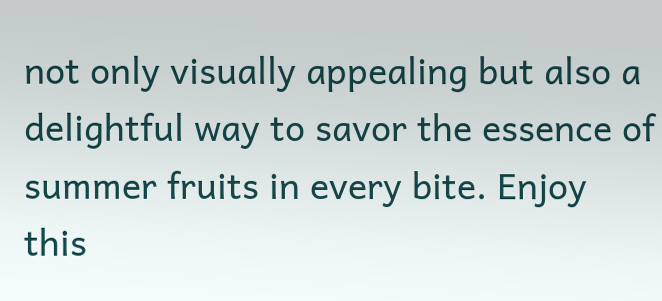not only visually appealing but also a delightful way to savor the essence of summer fruits in every bite. Enjoy this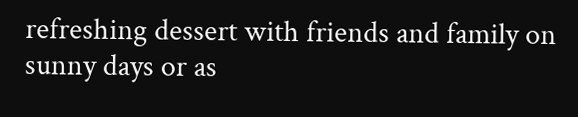refreshing dessert with friends and family on sunny days or as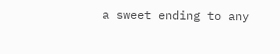a sweet ending to any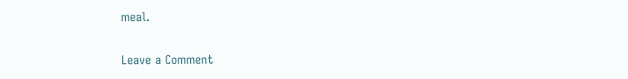meal.

Leave a Comment